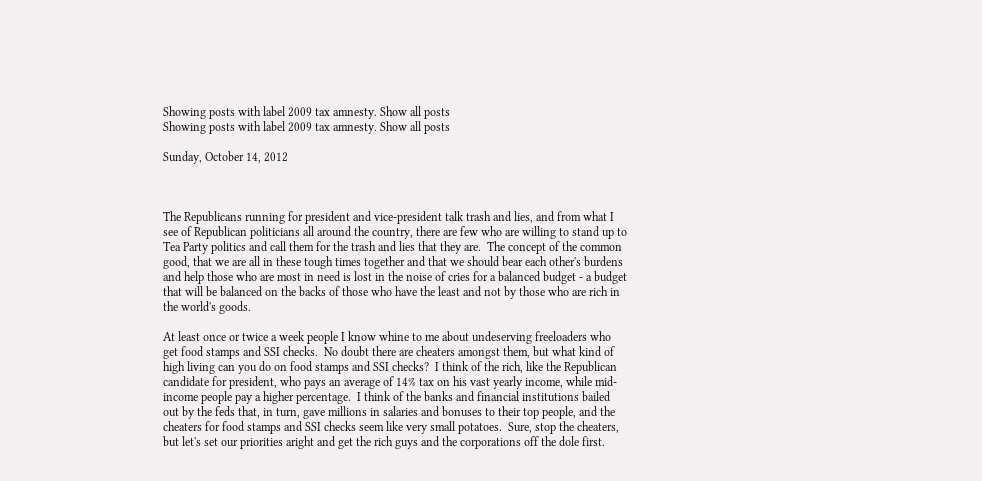Showing posts with label 2009 tax amnesty. Show all posts
Showing posts with label 2009 tax amnesty. Show all posts

Sunday, October 14, 2012



The Republicans running for president and vice-president talk trash and lies, and from what I see of Republican politicians all around the country, there are few who are willing to stand up to Tea Party politics and call them for the trash and lies that they are.  The concept of the common good, that we are all in these tough times together and that we should bear each other's burdens and help those who are most in need is lost in the noise of cries for a balanced budget - a budget that will be balanced on the backs of those who have the least and not by those who are rich in the world's goods.

At least once or twice a week people I know whine to me about undeserving freeloaders who get food stamps and SSI checks.  No doubt there are cheaters amongst them, but what kind of high living can you do on food stamps and SSI checks?  I think of the rich, like the Republican candidate for president, who pays an average of 14% tax on his vast yearly income, while mid-income people pay a higher percentage.  I think of the banks and financial institutions bailed out by the feds that, in turn, gave millions in salaries and bonuses to their top people, and the cheaters for food stamps and SSI checks seem like very small potatoes.  Sure, stop the cheaters, but let's set our priorities aright and get the rich guys and the corporations off the dole first.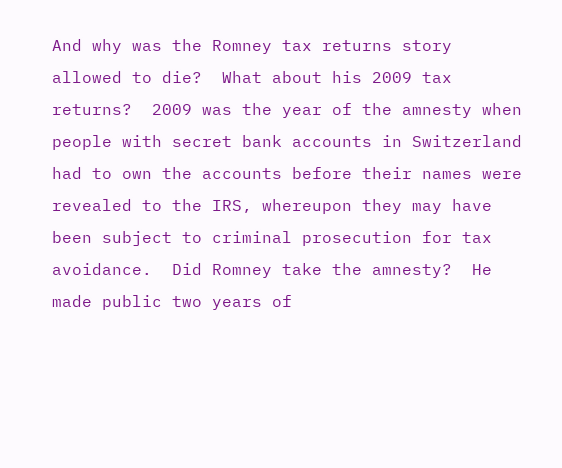And why was the Romney tax returns story allowed to die?  What about his 2009 tax returns?  2009 was the year of the amnesty when people with secret bank accounts in Switzerland had to own the accounts before their names were revealed to the IRS, whereupon they may have been subject to criminal prosecution for tax avoidance.  Did Romney take the amnesty?  He made public two years of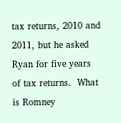tax returns, 2010 and 2011, but he asked Ryan for five years of tax returns.  What is Romney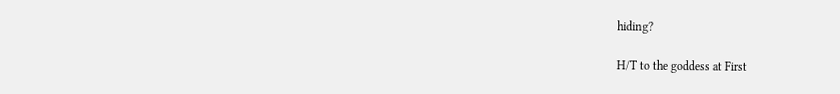hiding?

H/T to the goddess at First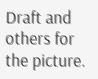Draft and others for the picture.